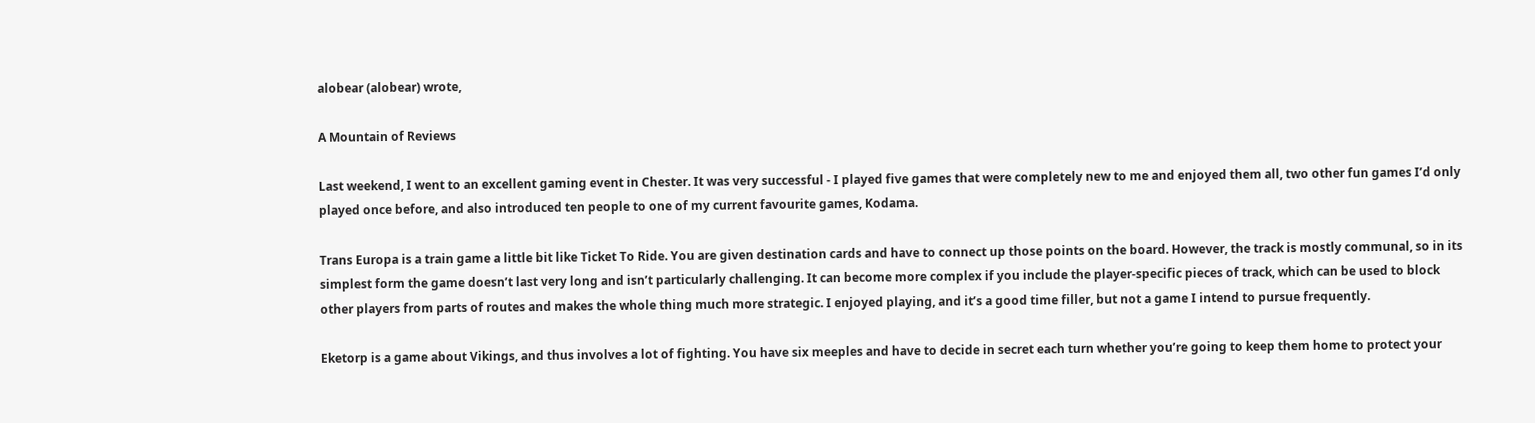alobear (alobear) wrote,

A Mountain of Reviews

Last weekend, I went to an excellent gaming event in Chester. It was very successful - I played five games that were completely new to me and enjoyed them all, two other fun games I’d only played once before, and also introduced ten people to one of my current favourite games, Kodama.

Trans Europa is a train game a little bit like Ticket To Ride. You are given destination cards and have to connect up those points on the board. However, the track is mostly communal, so in its simplest form the game doesn’t last very long and isn’t particularly challenging. It can become more complex if you include the player-specific pieces of track, which can be used to block other players from parts of routes and makes the whole thing much more strategic. I enjoyed playing, and it’s a good time filler, but not a game I intend to pursue frequently.

Eketorp is a game about Vikings, and thus involves a lot of fighting. You have six meeples and have to decide in secret each turn whether you’re going to keep them home to protect your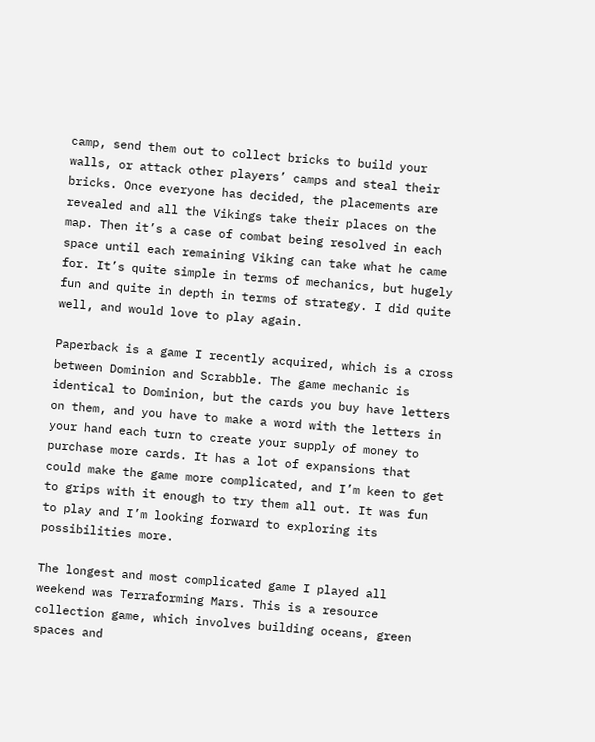camp, send them out to collect bricks to build your walls, or attack other players’ camps and steal their bricks. Once everyone has decided, the placements are revealed and all the Vikings take their places on the map. Then it’s a case of combat being resolved in each space until each remaining Viking can take what he came for. It’s quite simple in terms of mechanics, but hugely fun and quite in depth in terms of strategy. I did quite well, and would love to play again.

Paperback is a game I recently acquired, which is a cross between Dominion and Scrabble. The game mechanic is identical to Dominion, but the cards you buy have letters on them, and you have to make a word with the letters in your hand each turn to create your supply of money to purchase more cards. It has a lot of expansions that could make the game more complicated, and I’m keen to get to grips with it enough to try them all out. It was fun to play and I’m looking forward to exploring its possibilities more.

The longest and most complicated game I played all weekend was Terraforming Mars. This is a resource collection game, which involves building oceans, green spaces and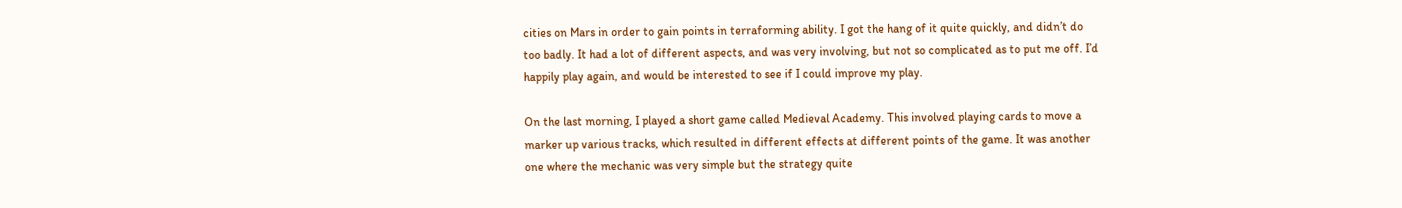cities on Mars in order to gain points in terraforming ability. I got the hang of it quite quickly, and didn’t do too badly. It had a lot of different aspects, and was very involving, but not so complicated as to put me off. I’d happily play again, and would be interested to see if I could improve my play.

On the last morning, I played a short game called Medieval Academy. This involved playing cards to move a marker up various tracks, which resulted in different effects at different points of the game. It was another one where the mechanic was very simple but the strategy quite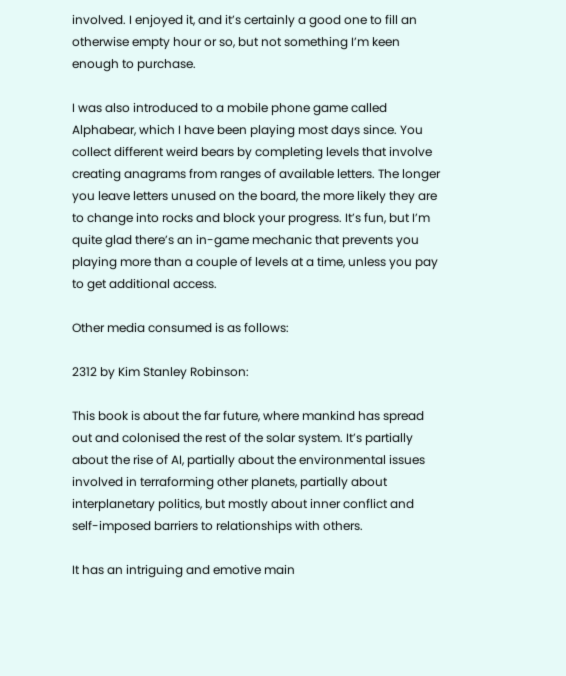involved. I enjoyed it, and it’s certainly a good one to fill an otherwise empty hour or so, but not something I’m keen enough to purchase.

I was also introduced to a mobile phone game called Alphabear, which I have been playing most days since. You collect different weird bears by completing levels that involve creating anagrams from ranges of available letters. The longer you leave letters unused on the board, the more likely they are to change into rocks and block your progress. It’s fun, but I’m quite glad there’s an in-game mechanic that prevents you playing more than a couple of levels at a time, unless you pay to get additional access.

Other media consumed is as follows:

2312 by Kim Stanley Robinson:

This book is about the far future, where mankind has spread out and colonised the rest of the solar system. It’s partially about the rise of AI, partially about the environmental issues involved in terraforming other planets, partially about interplanetary politics, but mostly about inner conflict and self-imposed barriers to relationships with others.

It has an intriguing and emotive main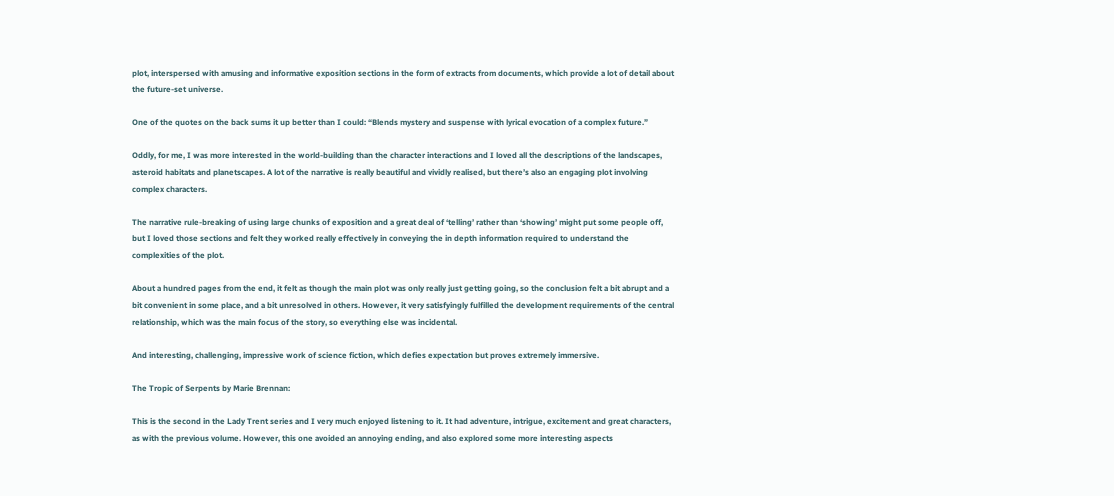plot, interspersed with amusing and informative exposition sections in the form of extracts from documents, which provide a lot of detail about the future-set universe.

One of the quotes on the back sums it up better than I could: “Blends mystery and suspense with lyrical evocation of a complex future.”

Oddly, for me, I was more interested in the world-building than the character interactions and I loved all the descriptions of the landscapes, asteroid habitats and planetscapes. A lot of the narrative is really beautiful and vividly realised, but there’s also an engaging plot involving complex characters.

The narrative rule-breaking of using large chunks of exposition and a great deal of ‘telling’ rather than ‘showing’ might put some people off, but I loved those sections and felt they worked really effectively in conveying the in depth information required to understand the complexities of the plot.

About a hundred pages from the end, it felt as though the main plot was only really just getting going, so the conclusion felt a bit abrupt and a bit convenient in some place, and a bit unresolved in others. However, it very satisfyingly fulfilled the development requirements of the central relationship, which was the main focus of the story, so everything else was incidental.

And interesting, challenging, impressive work of science fiction, which defies expectation but proves extremely immersive.

The Tropic of Serpents by Marie Brennan:

This is the second in the Lady Trent series and I very much enjoyed listening to it. It had adventure, intrigue, excitement and great characters, as with the previous volume. However, this one avoided an annoying ending, and also explored some more interesting aspects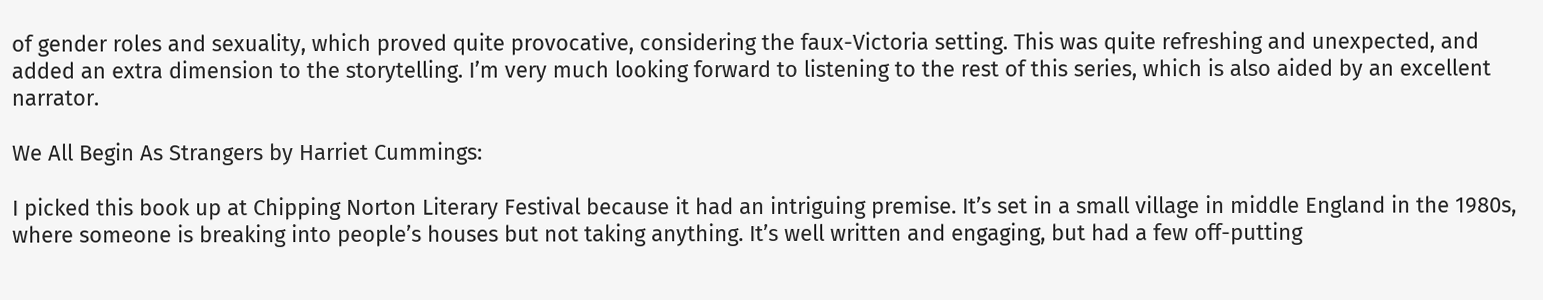of gender roles and sexuality, which proved quite provocative, considering the faux-Victoria setting. This was quite refreshing and unexpected, and added an extra dimension to the storytelling. I’m very much looking forward to listening to the rest of this series, which is also aided by an excellent narrator.

We All Begin As Strangers by Harriet Cummings:

I picked this book up at Chipping Norton Literary Festival because it had an intriguing premise. It’s set in a small village in middle England in the 1980s, where someone is breaking into people’s houses but not taking anything. It’s well written and engaging, but had a few off-putting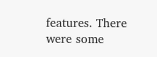features. There were some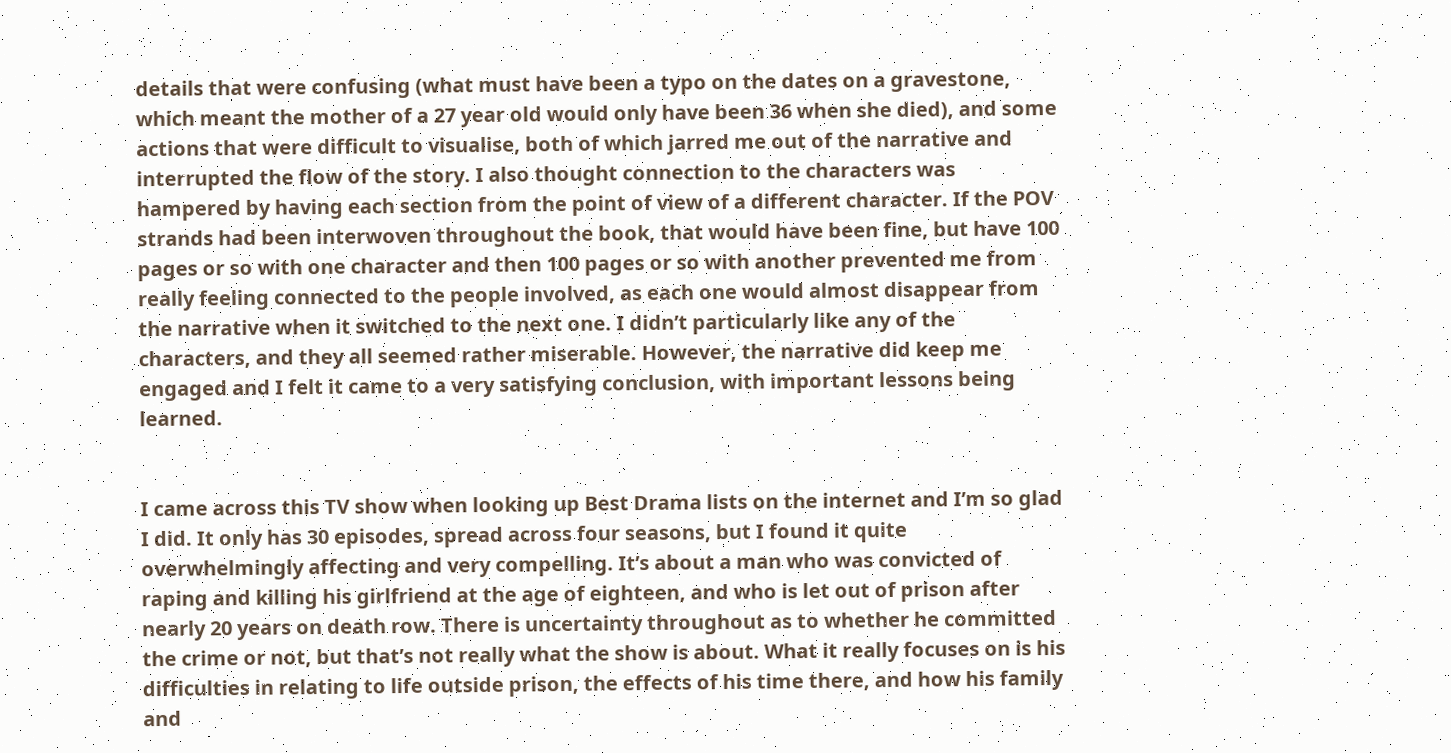details that were confusing (what must have been a typo on the dates on a gravestone, which meant the mother of a 27 year old would only have been 36 when she died), and some actions that were difficult to visualise, both of which jarred me out of the narrative and interrupted the flow of the story. I also thought connection to the characters was hampered by having each section from the point of view of a different character. If the POV strands had been interwoven throughout the book, that would have been fine, but have 100 pages or so with one character and then 100 pages or so with another prevented me from really feeling connected to the people involved, as each one would almost disappear from the narrative when it switched to the next one. I didn’t particularly like any of the characters, and they all seemed rather miserable. However, the narrative did keep me engaged and I felt it came to a very satisfying conclusion, with important lessons being learned.


I came across this TV show when looking up Best Drama lists on the internet and I’m so glad I did. It only has 30 episodes, spread across four seasons, but I found it quite overwhelmingly affecting and very compelling. It’s about a man who was convicted of raping and killing his girlfriend at the age of eighteen, and who is let out of prison after nearly 20 years on death row. There is uncertainty throughout as to whether he committed the crime or not, but that’s not really what the show is about. What it really focuses on is his difficulties in relating to life outside prison, the effects of his time there, and how his family and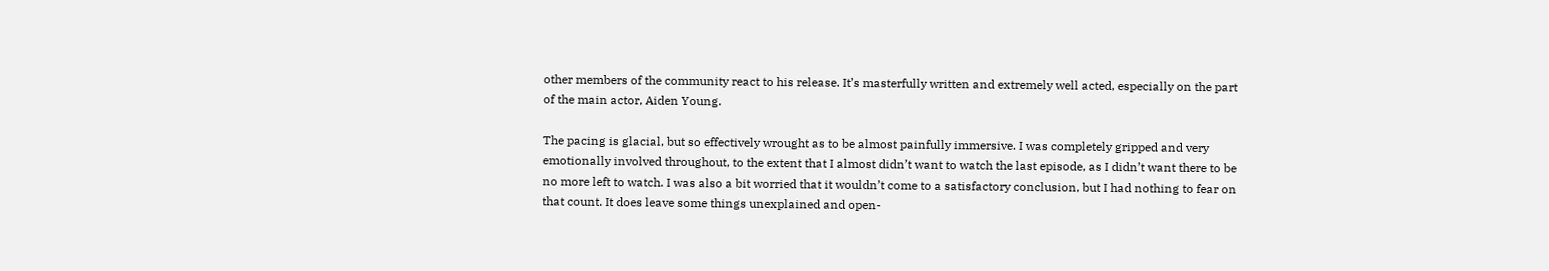other members of the community react to his release. It’s masterfully written and extremely well acted, especially on the part of the main actor, Aiden Young.

The pacing is glacial, but so effectively wrought as to be almost painfully immersive. I was completely gripped and very emotionally involved throughout, to the extent that I almost didn’t want to watch the last episode, as I didn’t want there to be no more left to watch. I was also a bit worried that it wouldn’t come to a satisfactory conclusion, but I had nothing to fear on that count. It does leave some things unexplained and open-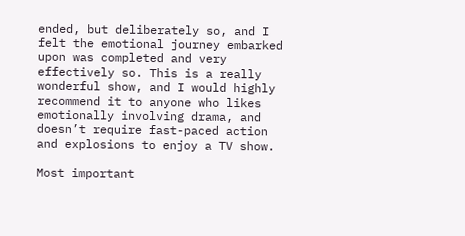ended, but deliberately so, and I felt the emotional journey embarked upon was completed and very effectively so. This is a really wonderful show, and I would highly recommend it to anyone who likes emotionally involving drama, and doesn’t require fast-paced action and explosions to enjoy a TV show.

Most important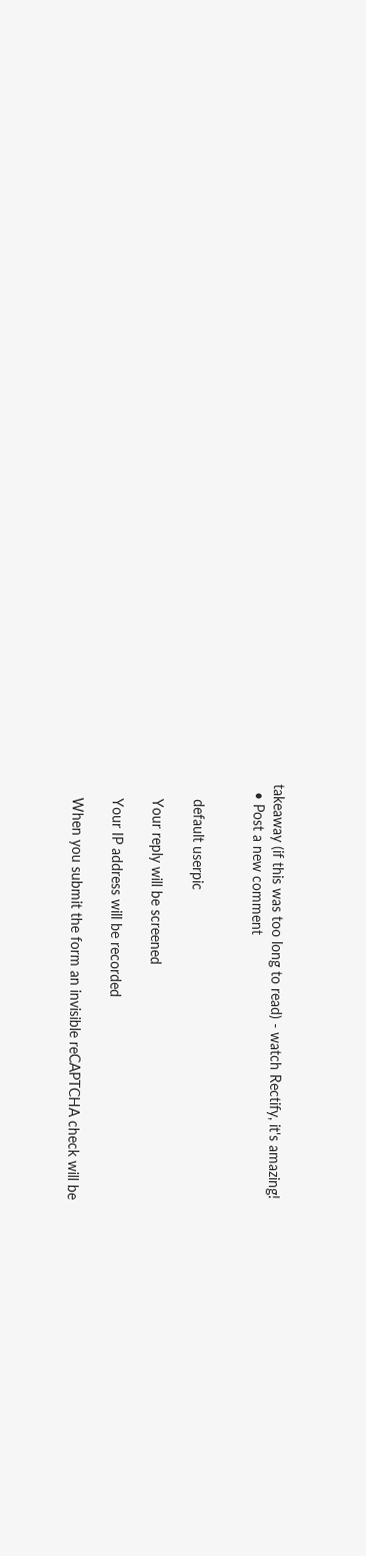takeaway (if this was too long to read) - watch Rectify, it's amazing!
  • Post a new comment


    default userpic

    Your reply will be screened

    Your IP address will be recorded

    When you submit the form an invisible reCAPTCHA check will be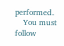performed.
    You must follow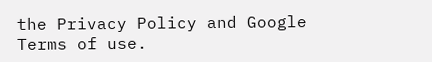the Privacy Policy and Google Terms of use.